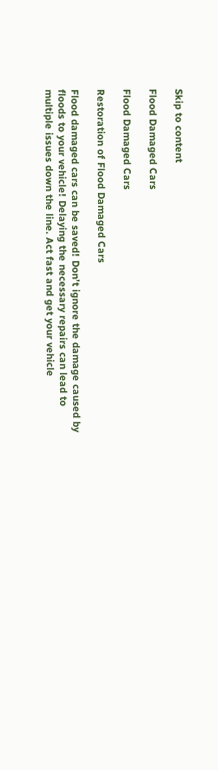Skip to content

Flood Damaged Cars

Flood Damaged Cars

Restoration of Flood Damaged Cars

Flood damaged cars can be saved! Don’t ignore the damage caused by floods to your vehicle! Delaying the necessary repairs can lead to multiple issues down the line. Act fast and get your vehicle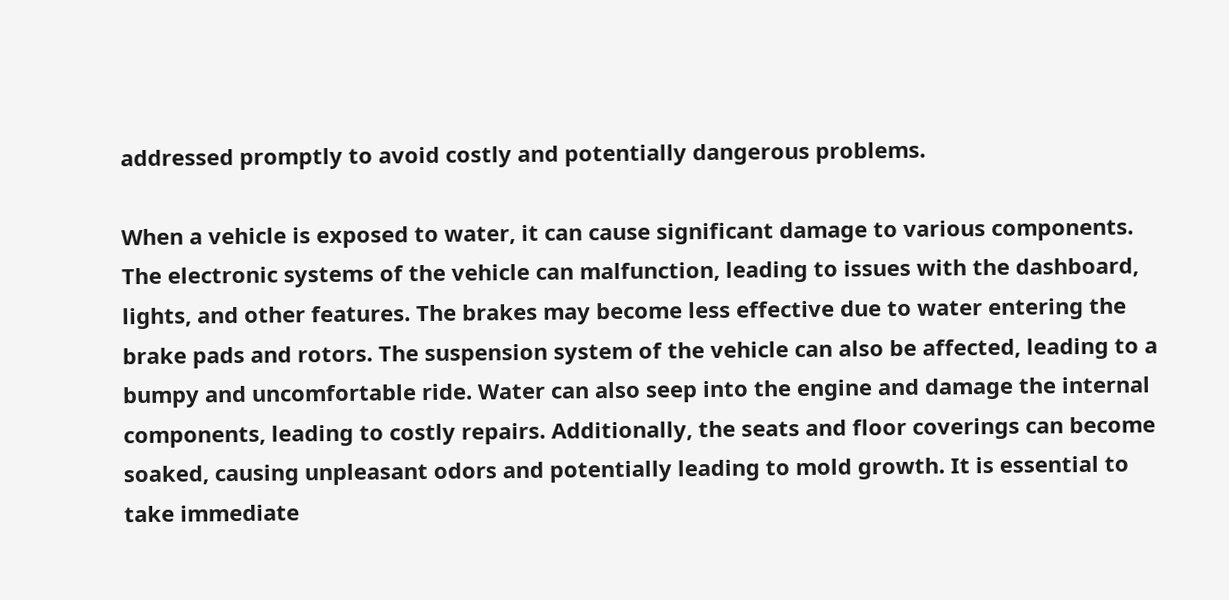addressed promptly to avoid costly and potentially dangerous problems.

When a vehicle is exposed to water, it can cause significant damage to various components. The electronic systems of the vehicle can malfunction, leading to issues with the dashboard, lights, and other features. The brakes may become less effective due to water entering the brake pads and rotors. The suspension system of the vehicle can also be affected, leading to a bumpy and uncomfortable ride. Water can also seep into the engine and damage the internal components, leading to costly repairs. Additionally, the seats and floor coverings can become soaked, causing unpleasant odors and potentially leading to mold growth. It is essential to take immediate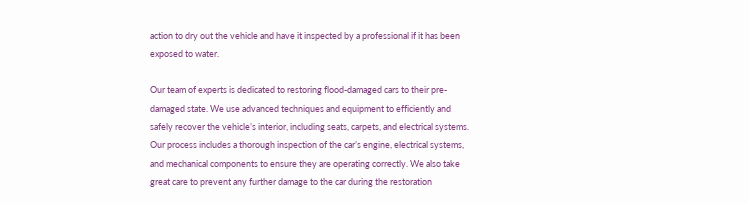action to dry out the vehicle and have it inspected by a professional if it has been exposed to water.

Our team of experts is dedicated to restoring flood-damaged cars to their pre-damaged state. We use advanced techniques and equipment to efficiently and safely recover the vehicle’s interior, including seats, carpets, and electrical systems. Our process includes a thorough inspection of the car’s engine, electrical systems, and mechanical components to ensure they are operating correctly. We also take great care to prevent any further damage to the car during the restoration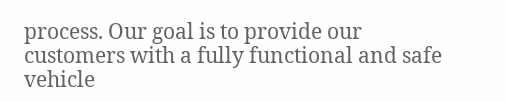process. Our goal is to provide our customers with a fully functional and safe vehicle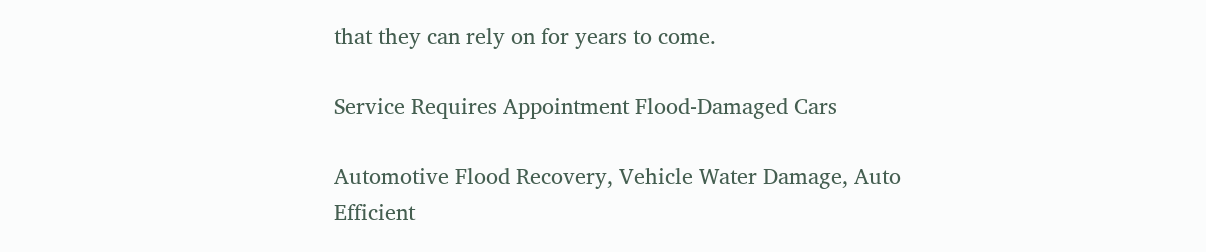that they can rely on for years to come.

Service Requires Appointment Flood-Damaged Cars

Automotive Flood Recovery, Vehicle Water Damage, Auto Efficient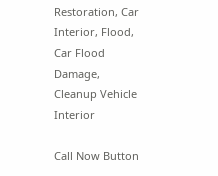Restoration, Car Interior, Flood, Car Flood Damage, Cleanup Vehicle Interior

Call Now Button